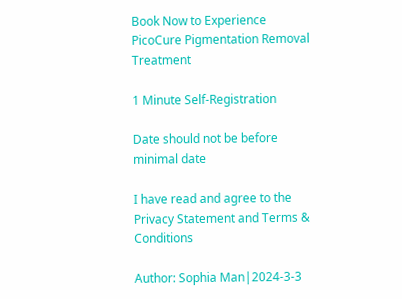Book Now to Experience
PicoCure Pigmentation Removal Treatment

1 Minute Self-Registration

Date should not be before minimal date

I have read and agree to the Privacy Statement and Terms & Conditions

Author: Sophia Man|2024-3-3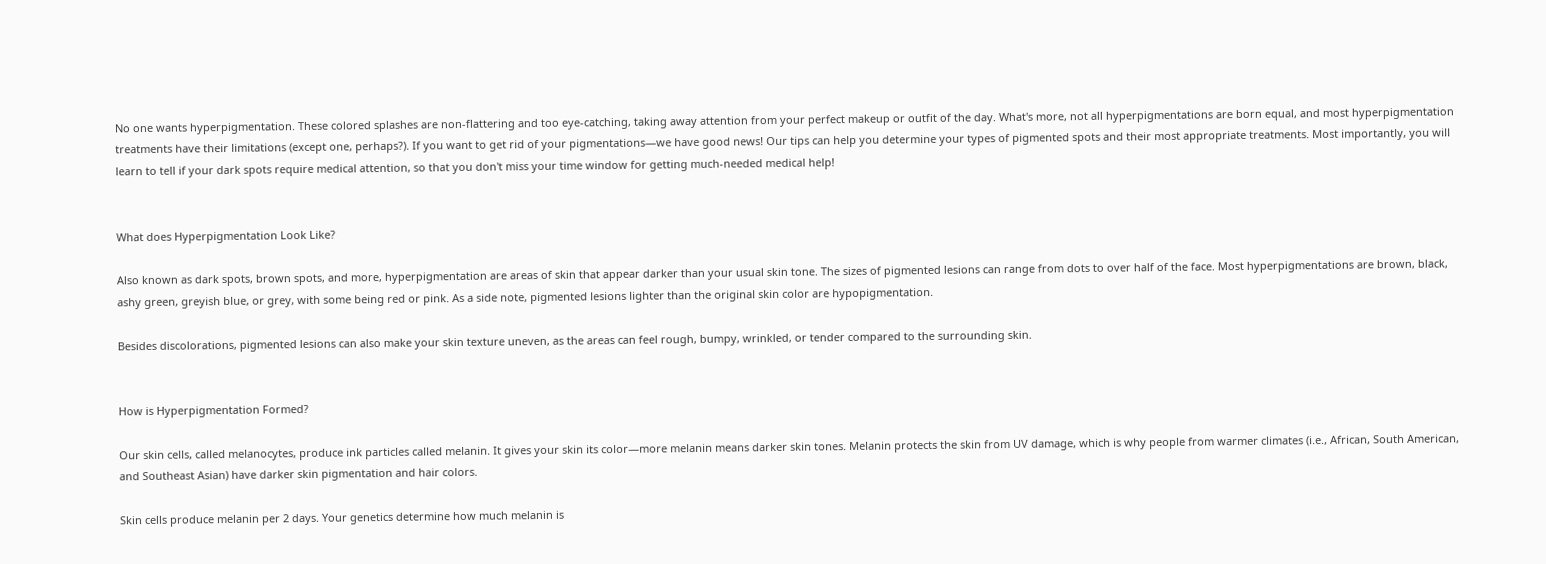No one wants hyperpigmentation. These colored splashes are non-flattering and too eye-catching, taking away attention from your perfect makeup or outfit of the day. What's more, not all hyperpigmentations are born equal, and most hyperpigmentation treatments have their limitations (except one, perhaps?). If you want to get rid of your pigmentations—we have good news! Our tips can help you determine your types of pigmented spots and their most appropriate treatments. Most importantly, you will learn to tell if your dark spots require medical attention, so that you don't miss your time window for getting much-needed medical help!


What does Hyperpigmentation Look Like?

Also known as dark spots, brown spots, and more, hyperpigmentation are areas of skin that appear darker than your usual skin tone. The sizes of pigmented lesions can range from dots to over half of the face. Most hyperpigmentations are brown, black, ashy green, greyish blue, or grey, with some being red or pink. As a side note, pigmented lesions lighter than the original skin color are hypopigmentation.

Besides discolorations, pigmented lesions can also make your skin texture uneven, as the areas can feel rough, bumpy, wrinkled, or tender compared to the surrounding skin.


How is Hyperpigmentation Formed?

Our skin cells, called melanocytes, produce ink particles called melanin. It gives your skin its color—more melanin means darker skin tones. Melanin protects the skin from UV damage, which is why people from warmer climates (i.e., African, South American, and Southeast Asian) have darker skin pigmentation and hair colors.

Skin cells produce melanin per 2 days. Your genetics determine how much melanin is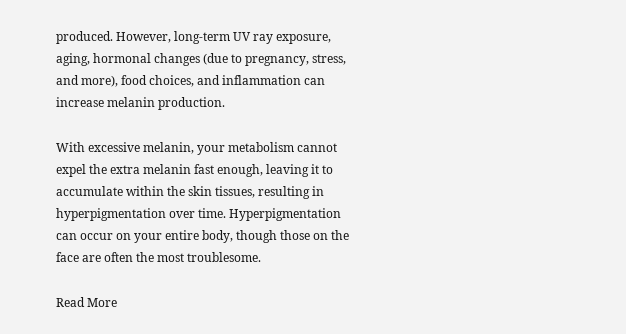produced. However, long-term UV ray exposure, aging, hormonal changes (due to pregnancy, stress, and more), food choices, and inflammation can increase melanin production.

With excessive melanin, your metabolism cannot expel the extra melanin fast enough, leaving it to accumulate within the skin tissues, resulting in hyperpigmentation over time. Hyperpigmentation can occur on your entire body, though those on the face are often the most troublesome.

Read More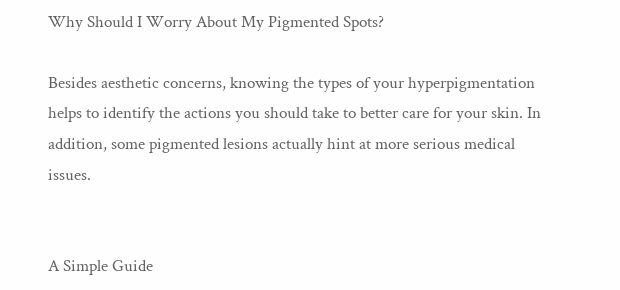Why Should I Worry About My Pigmented Spots?

Besides aesthetic concerns, knowing the types of your hyperpigmentation helps to identify the actions you should take to better care for your skin. In addition, some pigmented lesions actually hint at more serious medical issues.


A Simple Guide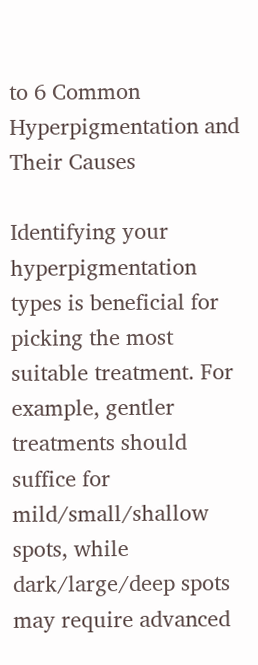to 6 Common Hyperpigmentation and Their Causes

Identifying your hyperpigmentation types is beneficial for picking the most suitable treatment. For example, gentler treatments should suffice for mild/small/shallow spots, while dark/large/deep spots may require advanced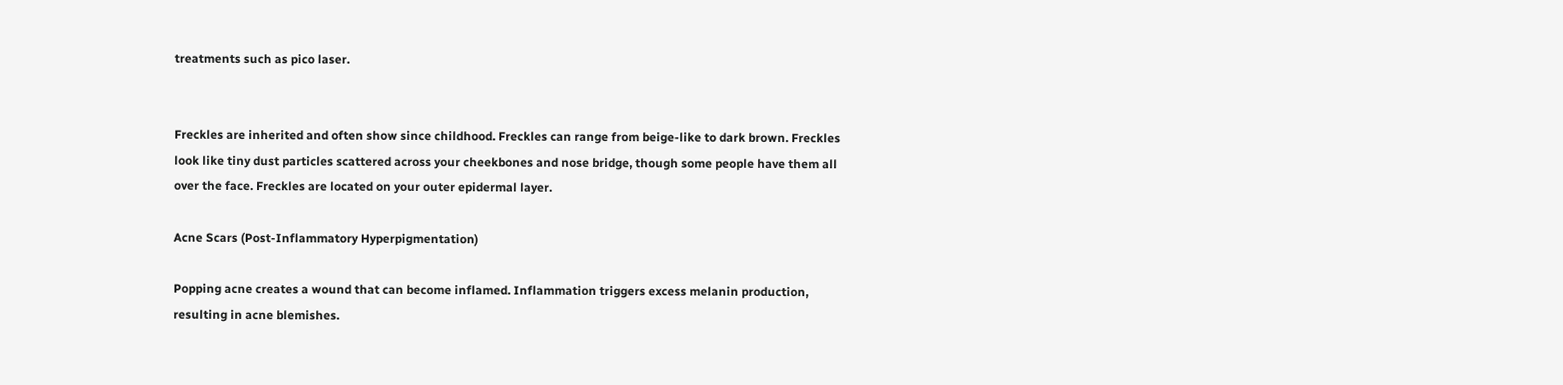treatments such as pico laser.


Freckles are inherited and often show since childhood. Freckles can range from beige-like to dark brown. Freckles look like tiny dust particles scattered across your cheekbones and nose bridge, though some people have them all over the face. Freckles are located on your outer epidermal layer.

Acne Scars (Post-Inflammatory Hyperpigmentation)

Popping acne creates a wound that can become inflamed. Inflammation triggers excess melanin production, resulting in acne blemishes.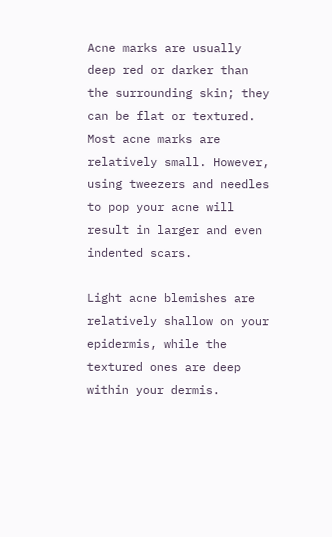Acne marks are usually deep red or darker than the surrounding skin; they can be flat or textured. Most acne marks are relatively small. However, using tweezers and needles to pop your acne will result in larger and even indented scars.

Light acne blemishes are relatively shallow on your epidermis, while the textured ones are deep within your dermis.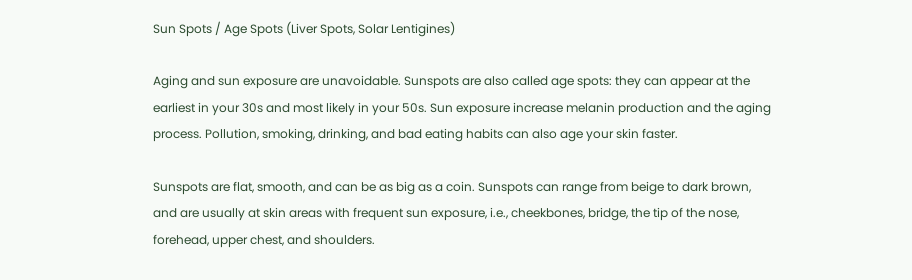Sun Spots / Age Spots (Liver Spots, Solar Lentigines)

Aging and sun exposure are unavoidable. Sunspots are also called age spots: they can appear at the earliest in your 30s and most likely in your 50s. Sun exposure increase melanin production and the aging process. Pollution, smoking, drinking, and bad eating habits can also age your skin faster.

Sunspots are flat, smooth, and can be as big as a coin. Sunspots can range from beige to dark brown, and are usually at skin areas with frequent sun exposure, i.e., cheekbones, bridge, the tip of the nose, forehead, upper chest, and shoulders.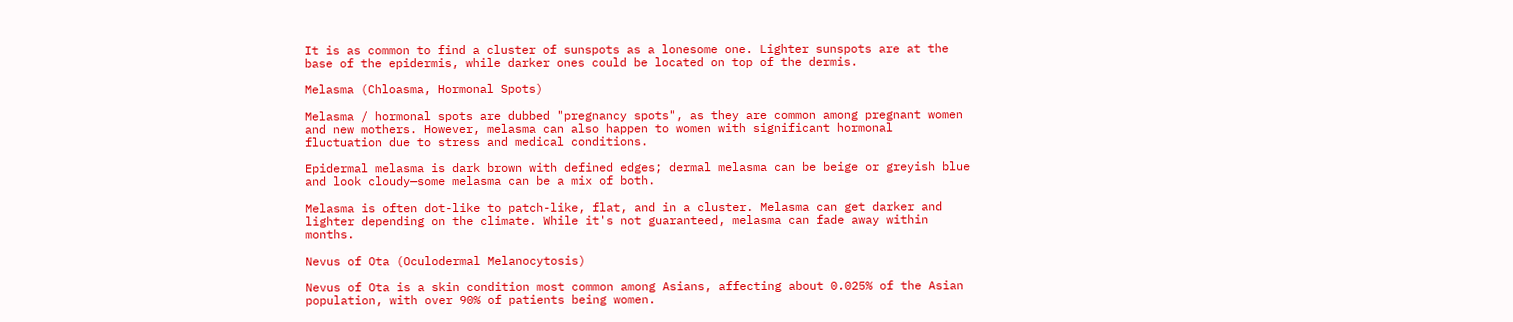It is as common to find a cluster of sunspots as a lonesome one. Lighter sunspots are at the base of the epidermis, while darker ones could be located on top of the dermis.

Melasma (Chloasma, Hormonal Spots)

Melasma / hormonal spots are dubbed "pregnancy spots", as they are common among pregnant women and new mothers. However, melasma can also happen to women with significant hormonal fluctuation due to stress and medical conditions.

Epidermal melasma is dark brown with defined edges; dermal melasma can be beige or greyish blue and look cloudy—some melasma can be a mix of both.

Melasma is often dot-like to patch-like, flat, and in a cluster. Melasma can get darker and lighter depending on the climate. While it's not guaranteed, melasma can fade away within months.

Nevus of Ota (Oculodermal Melanocytosis)

Nevus of Ota is a skin condition most common among Asians, affecting about 0.025% of the Asian population, with over 90% of patients being women.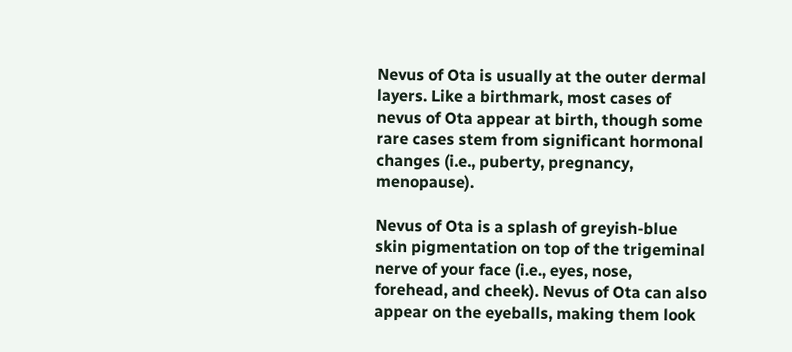Nevus of Ota is usually at the outer dermal layers. Like a birthmark, most cases of nevus of Ota appear at birth, though some rare cases stem from significant hormonal changes (i.e., puberty, pregnancy, menopause).

Nevus of Ota is a splash of greyish-blue skin pigmentation on top of the trigeminal nerve of your face (i.e., eyes, nose, forehead, and cheek). Nevus of Ota can also appear on the eyeballs, making them look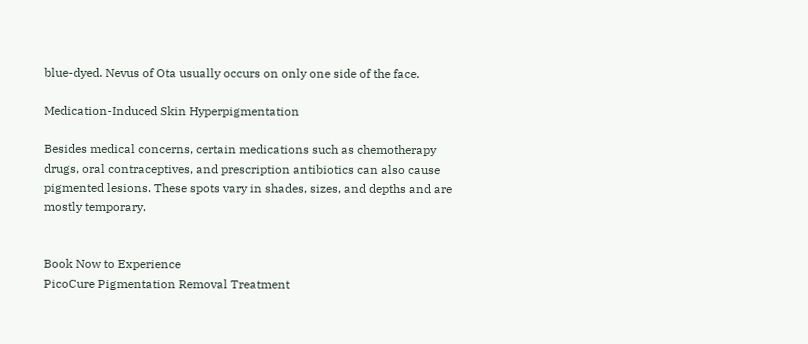blue-dyed. Nevus of Ota usually occurs on only one side of the face.

Medication-Induced Skin Hyperpigmentation

Besides medical concerns, certain medications such as chemotherapy drugs, oral contraceptives, and prescription antibiotics can also cause pigmented lesions. These spots vary in shades, sizes, and depths and are mostly temporary.


Book Now to Experience
PicoCure Pigmentation Removal Treatment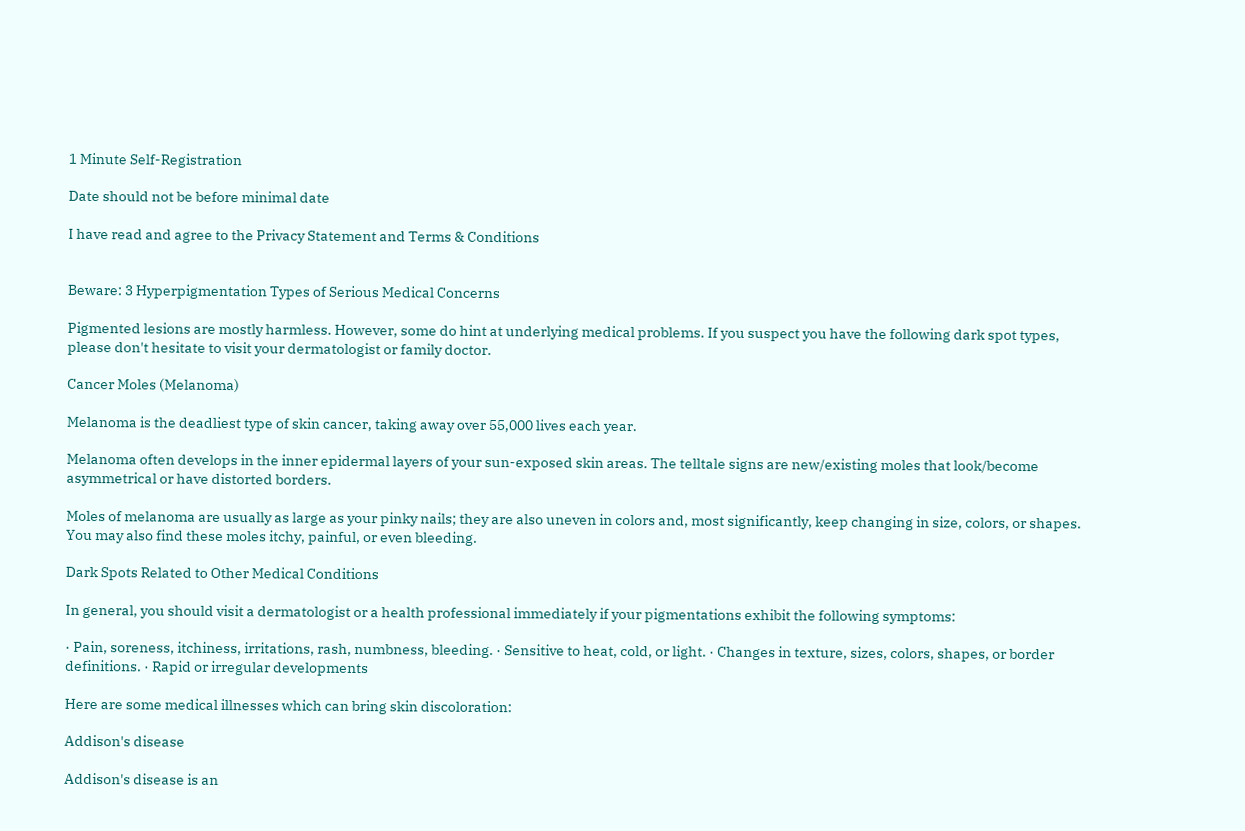1 Minute Self-Registration

Date should not be before minimal date

I have read and agree to the Privacy Statement and Terms & Conditions


Beware: 3 Hyperpigmentation Types of Serious Medical Concerns

Pigmented lesions are mostly harmless. However, some do hint at underlying medical problems. If you suspect you have the following dark spot types, please don't hesitate to visit your dermatologist or family doctor.

Cancer Moles (Melanoma)

Melanoma is the deadliest type of skin cancer, taking away over 55,000 lives each year.

Melanoma often develops in the inner epidermal layers of your sun-exposed skin areas. The telltale signs are new/existing moles that look/become asymmetrical or have distorted borders.

Moles of melanoma are usually as large as your pinky nails; they are also uneven in colors and, most significantly, keep changing in size, colors, or shapes. You may also find these moles itchy, painful, or even bleeding.

Dark Spots Related to Other Medical Conditions

In general, you should visit a dermatologist or a health professional immediately if your pigmentations exhibit the following symptoms:

· Pain, soreness, itchiness, irritations, rash, numbness, bleeding. · Sensitive to heat, cold, or light. · Changes in texture, sizes, colors, shapes, or border definitions. · Rapid or irregular developments

Here are some medical illnesses which can bring skin discoloration:

Addison's disease

Addison's disease is an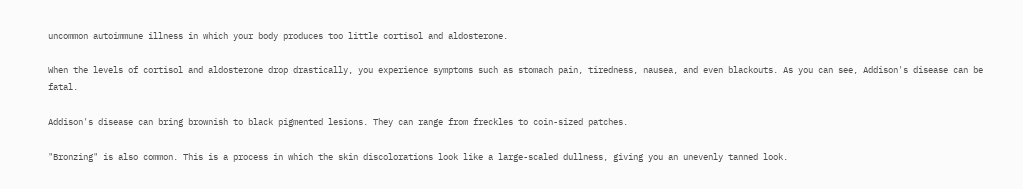uncommon autoimmune illness in which your body produces too little cortisol and aldosterone.

When the levels of cortisol and aldosterone drop drastically, you experience symptoms such as stomach pain, tiredness, nausea, and even blackouts. As you can see, Addison's disease can be fatal.

Addison's disease can bring brownish to black pigmented lesions. They can range from freckles to coin-sized patches.

"Bronzing" is also common. This is a process in which the skin discolorations look like a large-scaled dullness, giving you an unevenly tanned look.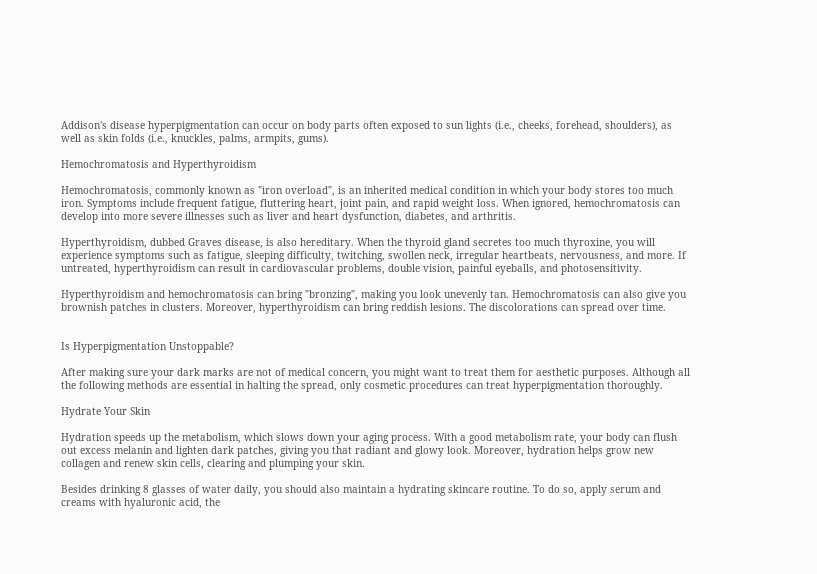Addison's disease hyperpigmentation can occur on body parts often exposed to sun lights (i.e., cheeks, forehead, shoulders), as well as skin folds (i.e., knuckles, palms, armpits, gums).

Hemochromatosis and Hyperthyroidism

Hemochromatosis, commonly known as "iron overload", is an inherited medical condition in which your body stores too much iron. Symptoms include frequent fatigue, fluttering heart, joint pain, and rapid weight loss. When ignored, hemochromatosis can develop into more severe illnesses such as liver and heart dysfunction, diabetes, and arthritis.

Hyperthyroidism, dubbed Graves disease, is also hereditary. When the thyroid gland secretes too much thyroxine, you will experience symptoms such as fatigue, sleeping difficulty, twitching, swollen neck, irregular heartbeats, nervousness, and more. If untreated, hyperthyroidism can result in cardiovascular problems, double vision, painful eyeballs, and photosensitivity.

Hyperthyroidism and hemochromatosis can bring "bronzing", making you look unevenly tan. Hemochromatosis can also give you brownish patches in clusters. Moreover, hyperthyroidism can bring reddish lesions. The discolorations can spread over time.


Is Hyperpigmentation Unstoppable?

After making sure your dark marks are not of medical concern, you might want to treat them for aesthetic purposes. Although all the following methods are essential in halting the spread, only cosmetic procedures can treat hyperpigmentation thoroughly.

Hydrate Your Skin

Hydration speeds up the metabolism, which slows down your aging process. With a good metabolism rate, your body can flush out excess melanin and lighten dark patches, giving you that radiant and glowy look. Moreover, hydration helps grow new collagen and renew skin cells, clearing and plumping your skin.

Besides drinking 8 glasses of water daily, you should also maintain a hydrating skincare routine. To do so, apply serum and creams with hyaluronic acid, the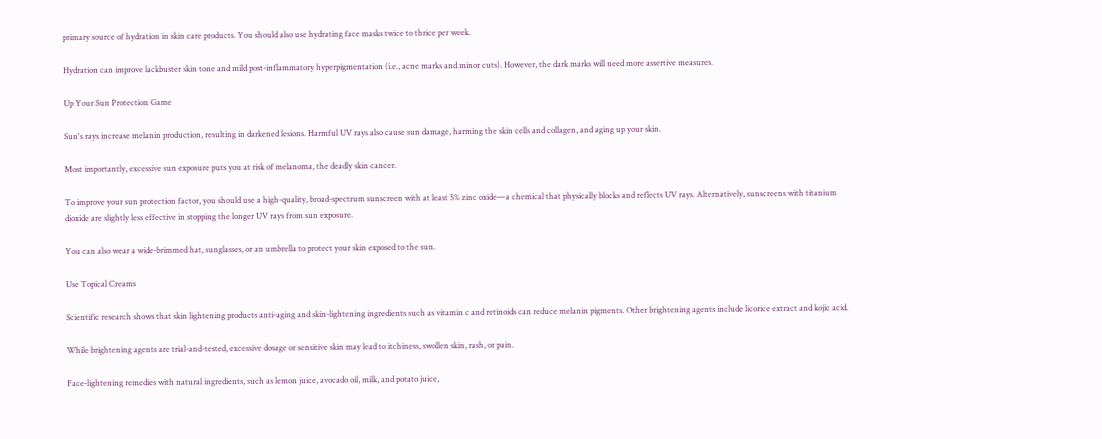primary source of hydration in skin care products. You should also use hydrating face masks twice to thrice per week.

Hydration can improve lackbuster skin tone and mild post-inflammatory hyperpigmentation (i.e., acne marks and minor cuts). However, the dark marks will need more assertive measures.

Up Your Sun Protection Game

Sun's rays increase melanin production, resulting in darkened lesions. Harmful UV rays also cause sun damage, harming the skin cells and collagen, and aging up your skin.

Most importantly, excessive sun exposure puts you at risk of melanoma, the deadly skin cancer.

To improve your sun protection factor, you should use a high-quality, broad-spectrum sunscreen with at least 5% zinc oxide—a chemical that physically blocks and reflects UV rays. Alternatively, sunscreens with titanium dioxide are slightly less effective in stopping the longer UV rays from sun exposure.

You can also wear a wide-brimmed hat, sunglasses, or an umbrella to protect your skin exposed to the sun.

Use Topical Creams

Scientific research shows that skin lightening products anti-aging and skin-lightening ingredients such as vitamin c and retinoids can reduce melanin pigments. Other brightening agents include licorice extract and kojic acid.

While brightening agents are trial-and-tested, excessive dosage or sensitive skin may lead to itchiness, swollen skin, rash, or pain.

Face-lightening remedies with natural ingredients, such as lemon juice, avocado oil, milk, and potato juice,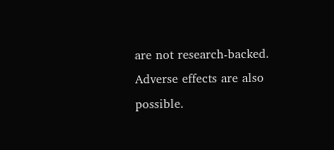are not research-backed. Adverse effects are also possible.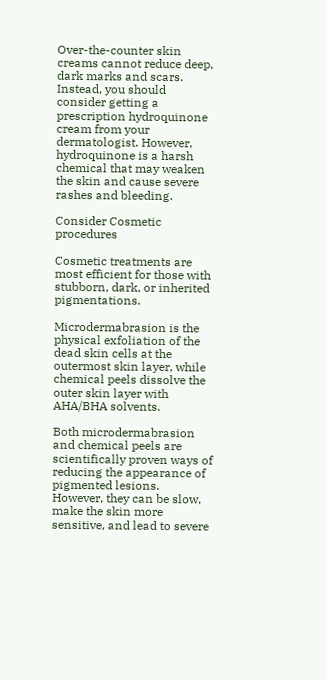Over-the-counter skin creams cannot reduce deep, dark marks and scars. Instead, you should consider getting a prescription hydroquinone cream from your dermatologist. However, hydroquinone is a harsh chemical that may weaken the skin and cause severe rashes and bleeding.

Consider Cosmetic procedures

Cosmetic treatments are most efficient for those with stubborn, dark, or inherited pigmentations.

Microdermabrasion is the physical exfoliation of the dead skin cells at the outermost skin layer, while chemical peels dissolve the outer skin layer with AHA/BHA solvents.

Both microdermabrasion and chemical peels are scientifically proven ways of reducing the appearance of pigmented lesions. However, they can be slow, make the skin more sensitive, and lead to severe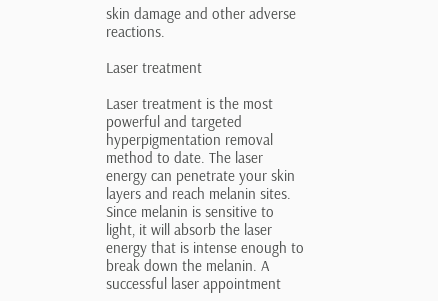skin damage and other adverse reactions.

Laser treatment

Laser treatment is the most powerful and targeted hyperpigmentation removal method to date. The laser energy can penetrate your skin layers and reach melanin sites. Since melanin is sensitive to light, it will absorb the laser energy that is intense enough to break down the melanin. A successful laser appointment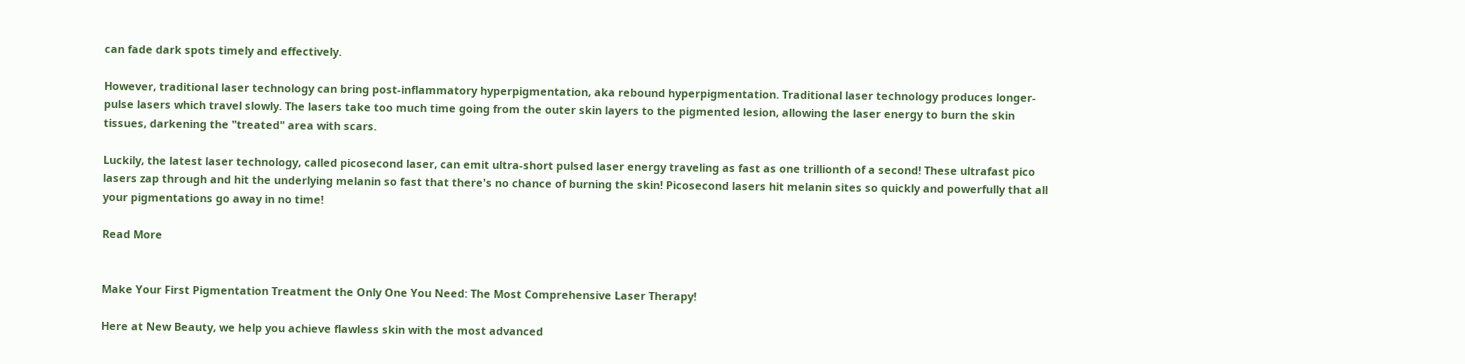can fade dark spots timely and effectively.

However, traditional laser technology can bring post-inflammatory hyperpigmentation, aka rebound hyperpigmentation. Traditional laser technology produces longer-pulse lasers which travel slowly. The lasers take too much time going from the outer skin layers to the pigmented lesion, allowing the laser energy to burn the skin tissues, darkening the "treated" area with scars.

Luckily, the latest laser technology, called picosecond laser, can emit ultra-short pulsed laser energy traveling as fast as one trillionth of a second! These ultrafast pico lasers zap through and hit the underlying melanin so fast that there's no chance of burning the skin! Picosecond lasers hit melanin sites so quickly and powerfully that all your pigmentations go away in no time!

Read More


Make Your First Pigmentation Treatment the Only One You Need: The Most Comprehensive Laser Therapy!

Here at New Beauty, we help you achieve flawless skin with the most advanced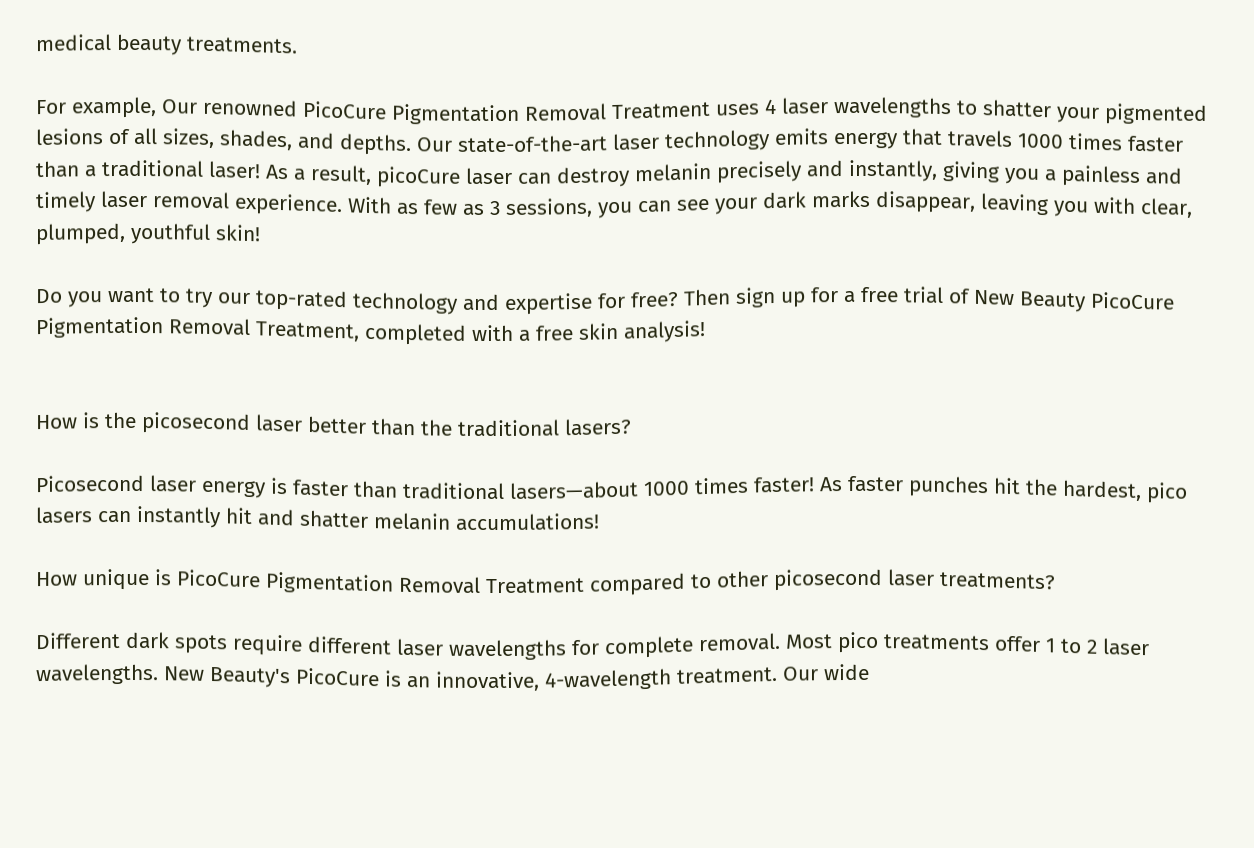medical beauty treatments.

For example, Our renowned PicoCure Pigmentation Removal Treatment uses 4 laser wavelengths to shatter your pigmented lesions of all sizes, shades, and depths. Our state-of-the-art laser technology emits energy that travels 1000 times faster than a traditional laser! As a result, picoCure laser can destroy melanin precisely and instantly, giving you a painless and timely laser removal experience. With as few as 3 sessions, you can see your dark marks disappear, leaving you with clear, plumped, youthful skin!

Do you want to try our top-rated technology and expertise for free? Then sign up for a free trial of New Beauty PicoCure Pigmentation Removal Treatment, completed with a free skin analysis!


How is the picosecond laser better than the traditional lasers?

Picosecond laser energy is faster than traditional lasers—about 1000 times faster! As faster punches hit the hardest, pico lasers can instantly hit and shatter melanin accumulations!

How unique is PicoCure Pigmentation Removal Treatment compared to other picosecond laser treatments?

Different dark spots require different laser wavelengths for complete removal. Most pico treatments offer 1 to 2 laser wavelengths. New Beauty's PicoCure is an innovative, 4-wavelength treatment. Our wide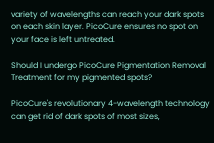variety of wavelengths can reach your dark spots on each skin layer. PicoCure ensures no spot on your face is left untreated.

Should I undergo PicoCure Pigmentation Removal Treatment for my pigmented spots?

PicoCure's revolutionary 4-wavelength technology can get rid of dark spots of most sizes,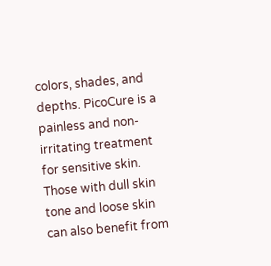colors, shades, and depths. PicoCure is a painless and non-irritating treatment for sensitive skin. Those with dull skin tone and loose skin can also benefit from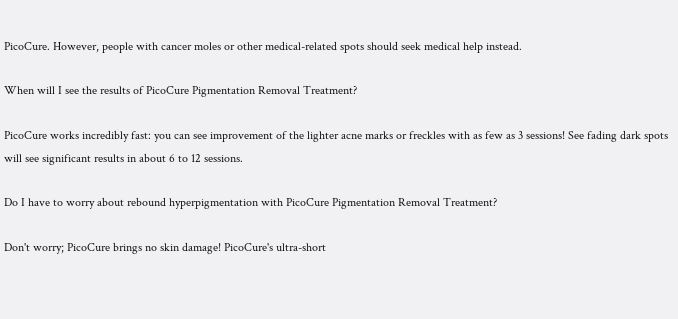PicoCure. However, people with cancer moles or other medical-related spots should seek medical help instead.

When will I see the results of PicoCure Pigmentation Removal Treatment?

PicoCure works incredibly fast: you can see improvement of the lighter acne marks or freckles with as few as 3 sessions! See fading dark spots will see significant results in about 6 to 12 sessions.

Do I have to worry about rebound hyperpigmentation with PicoCure Pigmentation Removal Treatment?

Don't worry; PicoCure brings no skin damage! PicoCure's ultra-short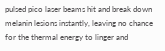pulsed pico laser beams hit and break down melanin lesions instantly, leaving no chance for the thermal energy to linger and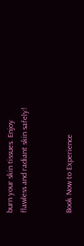burn your skin tissues. Enjoy flawless and radiant skin safely!


Book Now to Experience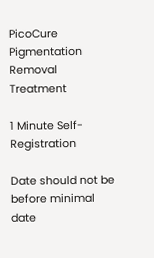PicoCure Pigmentation Removal Treatment

1 Minute Self-Registration

Date should not be before minimal date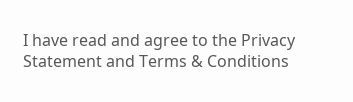I have read and agree to the Privacy Statement and Terms & Conditions